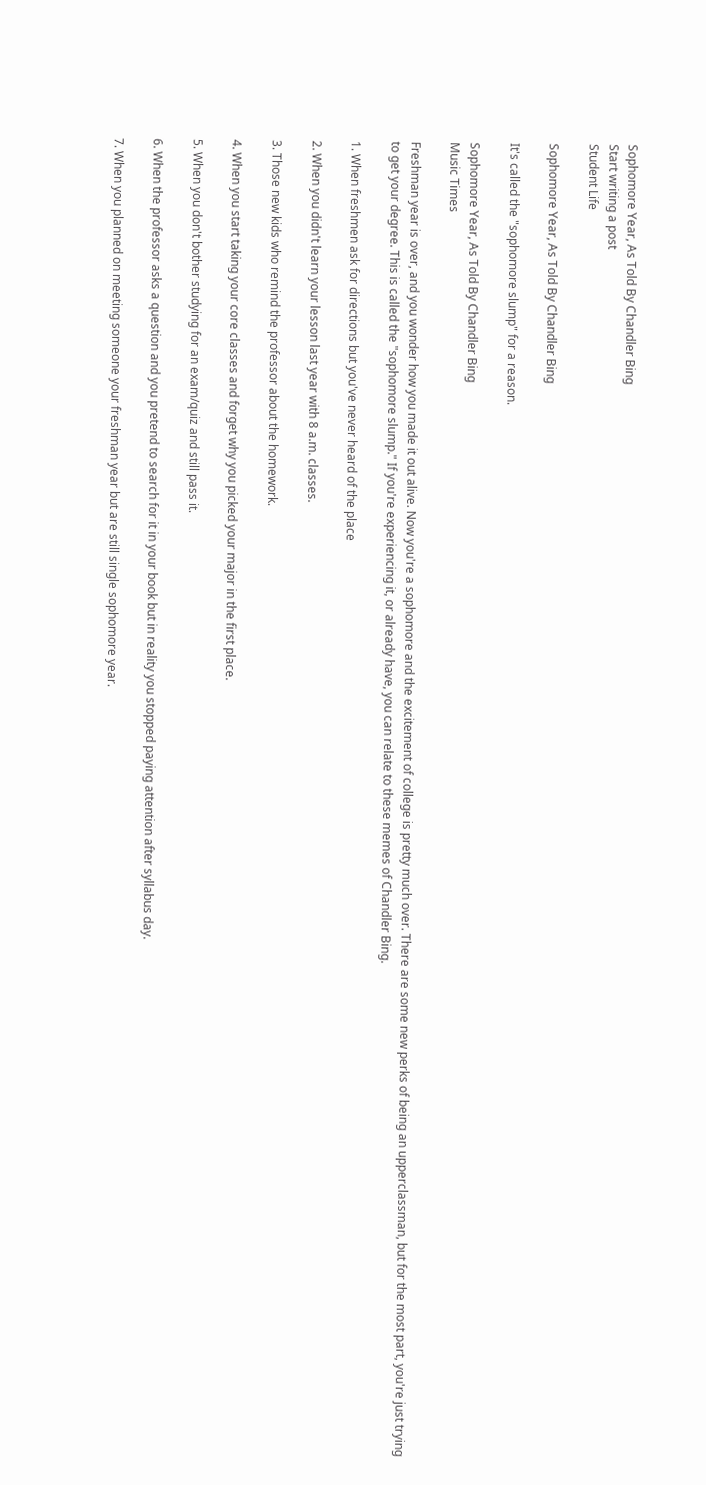Sophomore Year, As Told By Chandler Bing
Start writing a post
Student Life

Sophomore Year, As Told By Chandler Bing

It's called the "sophomore slump" for a reason.

Sophomore Year, As Told By Chandler Bing
Music Times

Freshman year is over, and you wonder how you made it out alive. Now you're a sophomore and the excitement of college is pretty much over. There are some new perks of being an upperclassman, but for the most part, you're just trying to get your degree. This is called the "sophomore slump." If you're experiencing it, or already have, you can relate to these memes of Chandler Bing.

1. When freshmen ask for directions but you've never heard of the place

2. When you didn't learn your lesson last year with 8 a.m. classes.

3. Those new kids who remind the professor about the homework.

4. When you start taking your core classes and forget why you picked your major in the first place.

5. When you don't bother studying for an exam/quiz and still pass it.

6. When the professor asks a question and you pretend to search for it in your book but in reality you stopped paying attention after syllabus day.

7. When you planned on meeting someone your freshman year but are still single sophomore year.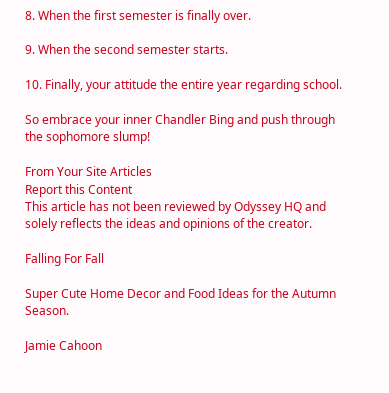8. When the first semester is finally over.

9. When the second semester starts.

10. Finally, your attitude the entire year regarding school.

So embrace your inner Chandler Bing and push through the sophomore slump!

From Your Site Articles
Report this Content
This article has not been reviewed by Odyssey HQ and solely reflects the ideas and opinions of the creator.

Falling For Fall

Super Cute Home Decor and Food Ideas for the Autumn Season.

Jamie Cahoon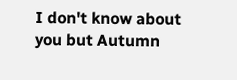I don't know about you but Autumn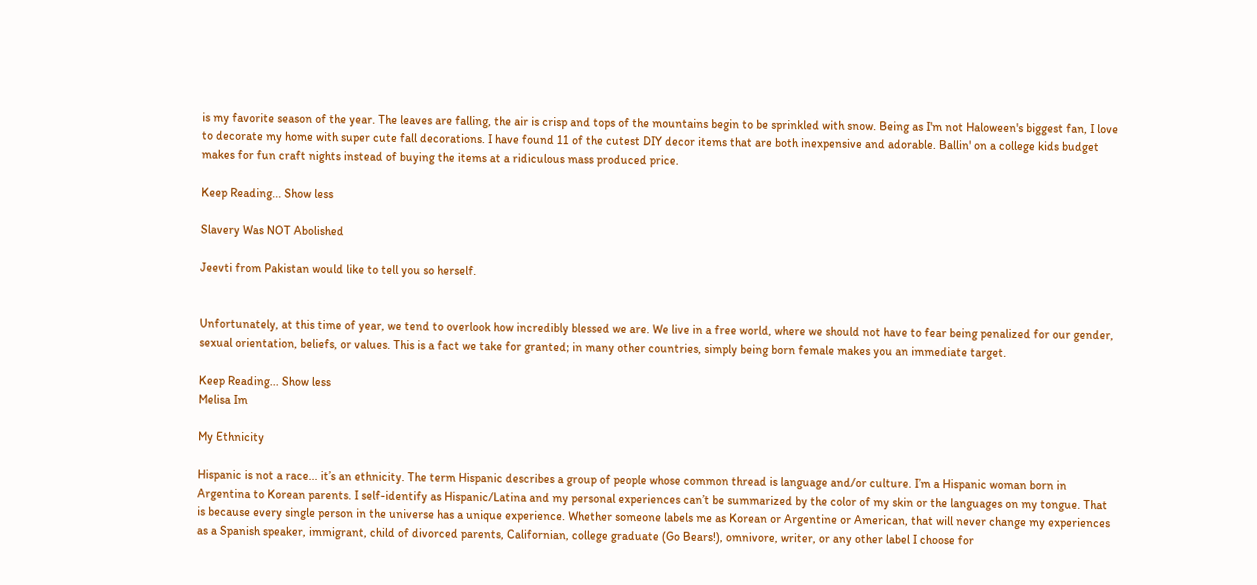is my favorite season of the year. The leaves are falling, the air is crisp and tops of the mountains begin to be sprinkled with snow. Being as I'm not Haloween's biggest fan, I love to decorate my home with super cute fall decorations. I have found 11 of the cutest DIY decor items that are both inexpensive and adorable. Ballin' on a college kids budget makes for fun craft nights instead of buying the items at a ridiculous mass produced price.

Keep Reading... Show less

Slavery Was NOT Abolished

Jeevti from Pakistan would like to tell you so herself.


Unfortunately, at this time of year, we tend to overlook how incredibly blessed we are. We live in a free world, where we should not have to fear being penalized for our gender, sexual orientation, beliefs, or values. This is a fact we take for granted; in many other countries, simply being born female makes you an immediate target.

Keep Reading... Show less
Melisa Im

My Ethnicity

Hispanic is not a race... it’s an ethnicity. The term Hispanic describes a group of people whose common thread is language and/or culture. I’m a Hispanic woman born in Argentina to Korean parents. I self-identify as Hispanic/Latina and my personal experiences can’t be summarized by the color of my skin or the languages on my tongue. That is because every single person in the universe has a unique experience. Whether someone labels me as Korean or Argentine or American, that will never change my experiences as a Spanish speaker, immigrant, child of divorced parents, Californian, college graduate (Go Bears!), omnivore, writer, or any other label I choose for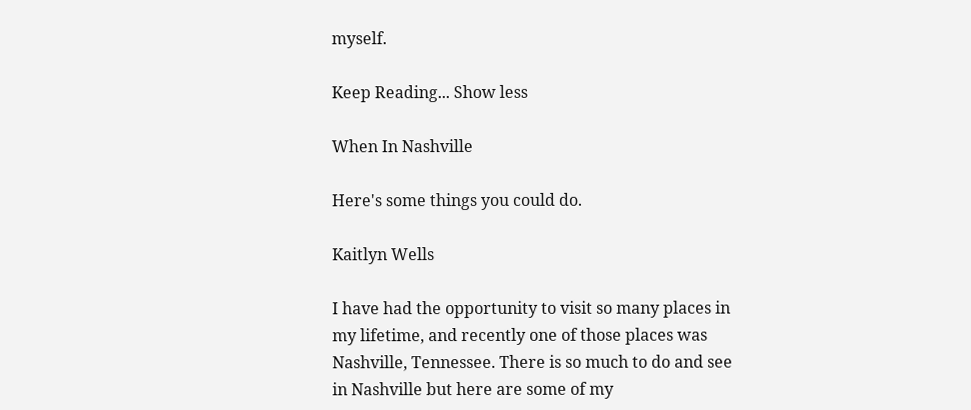myself.

Keep Reading... Show less

When In Nashville

Here's some things you could do.

Kaitlyn Wells

I have had the opportunity to visit so many places in my lifetime, and recently one of those places was Nashville, Tennessee. There is so much to do and see in Nashville but here are some of my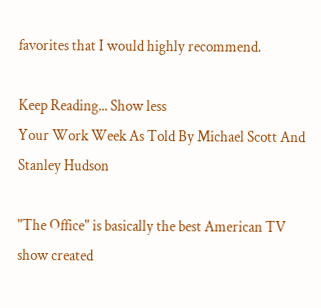favorites that I would highly recommend.

Keep Reading... Show less
Your Work Week As Told By Michael Scott And Stanley Hudson

"The Office" is basically the best American TV show created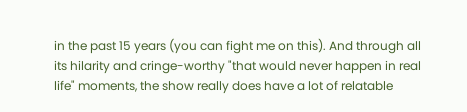in the past 15 years (you can fight me on this). And through all its hilarity and cringe-worthy "that would never happen in real life" moments, the show really does have a lot of relatable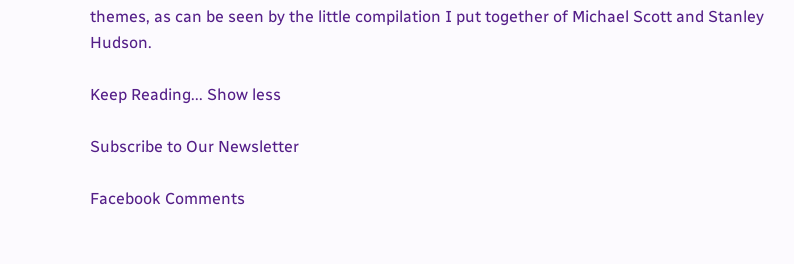themes, as can be seen by the little compilation I put together of Michael Scott and Stanley Hudson.

Keep Reading... Show less

Subscribe to Our Newsletter

Facebook Comments